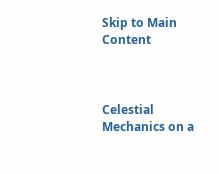Skip to Main Content



Celestial Mechanics on a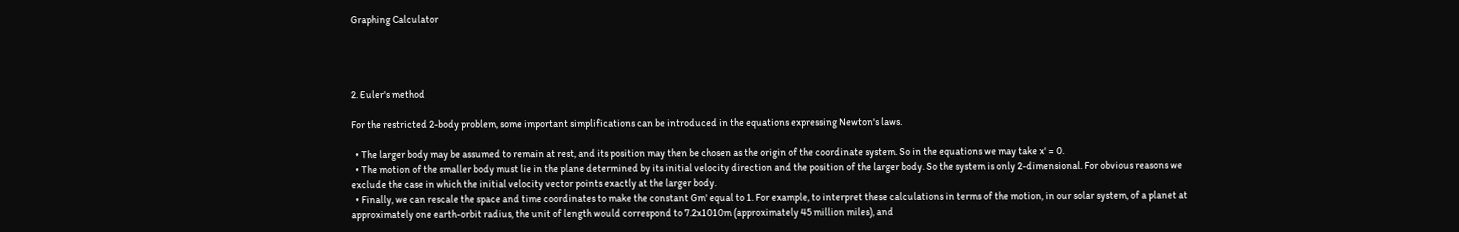Graphing Calculator




2. Euler's method

For the restricted 2-body problem, some important simplifications can be introduced in the equations expressing Newton's laws.

  • The larger body may be assumed to remain at rest, and its position may then be chosen as the origin of the coordinate system. So in the equations we may take x' = 0.
  • The motion of the smaller body must lie in the plane determined by its initial velocity direction and the position of the larger body. So the system is only 2-dimensional. For obvious reasons we exclude the case in which the initial velocity vector points exactly at the larger body.
  • Finally, we can rescale the space and time coordinates to make the constant Gm' equal to 1. For example, to interpret these calculations in terms of the motion, in our solar system, of a planet at approximately one earth-orbit radius, the unit of length would correspond to 7.2x1010m (approximately 45 million miles), and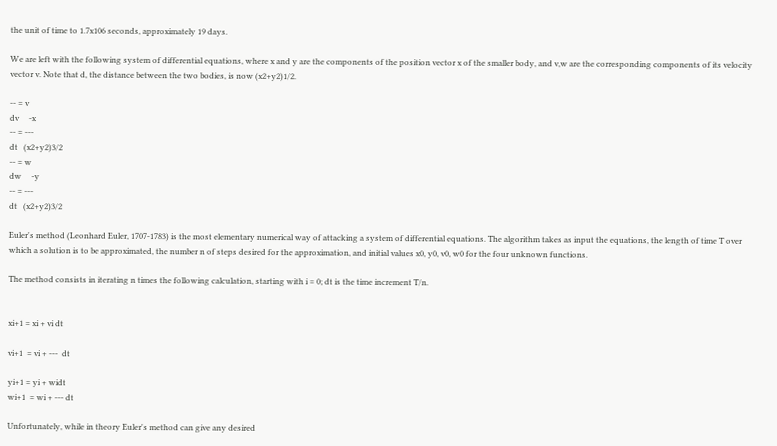the unit of time to 1.7x106 seconds, approximately 19 days.

We are left with the following system of differential equations, where x and y are the components of the position vector x of the smaller body, and v,w are the corresponding components of its velocity vector v. Note that d, the distance between the two bodies, is now (x2+y2)1/2.

-- = v
dv     -x
-- = ---
dt   (x2+y2)3/2
-- = w
dw     -y
-- = ---
dt   (x2+y2)3/2

Euler's method (Leonhard Euler, 1707-1783) is the most elementary numerical way of attacking a system of differential equations. The algorithm takes as input the equations, the length of time T over which a solution is to be approximated, the number n of steps desired for the approximation, and initial values x0, y0, v0, w0 for the four unknown functions.

The method consists in iterating n times the following calculation, starting with i = 0; dt is the time increment T/n.


xi+1 = xi + vi dt

vi+1  = vi + ---  dt

yi+1 = yi + widt
wi+1  = wi + --- dt

Unfortunately, while in theory Euler's method can give any desired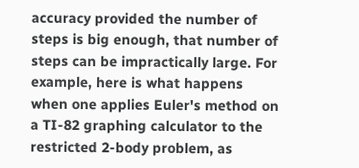accuracy provided the number of steps is big enough, that number of steps can be impractically large. For example, here is what happens when one applies Euler's method on a TI-82 graphing calculator to the restricted 2-body problem, as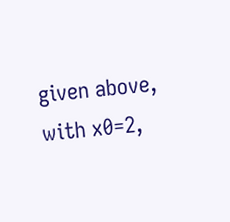given above, with x0=2,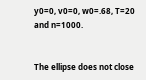y0=0, v0=0, w0=.68, T=20 and n=1000.


The ellipse does not close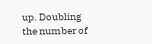up. Doubling the number of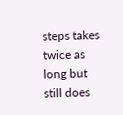steps takes twice as long but still does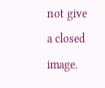not give a closed image.